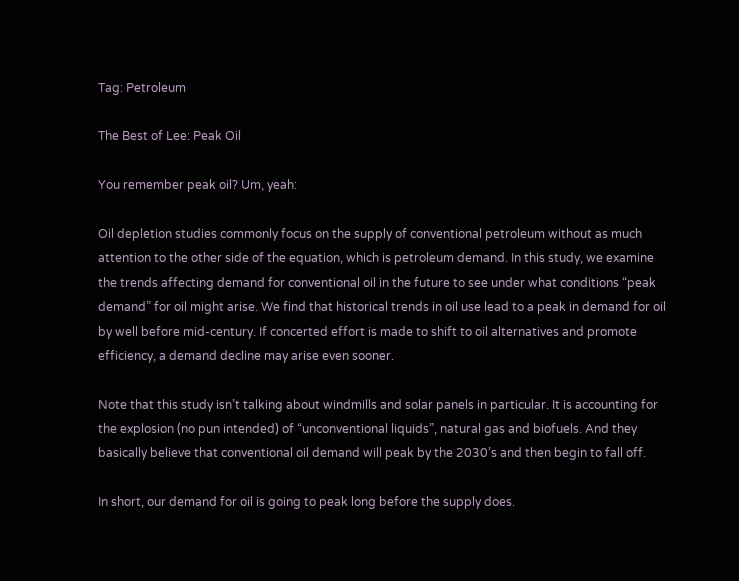Tag: Petroleum

The Best of Lee: Peak Oil

You remember peak oil? Um, yeah:

Oil depletion studies commonly focus on the supply of conventional petroleum without as much attention to the other side of the equation, which is petroleum demand. In this study, we examine the trends affecting demand for conventional oil in the future to see under what conditions “peak demand” for oil might arise. We find that historical trends in oil use lead to a peak in demand for oil by well before mid-century. If concerted effort is made to shift to oil alternatives and promote efficiency, a demand decline may arise even sooner.

Note that this study isn’t talking about windmills and solar panels in particular. It is accounting for the explosion (no pun intended) of “unconventional liquids”, natural gas and biofuels. And they basically believe that conventional oil demand will peak by the 2030’s and then begin to fall off.

In short, our demand for oil is going to peak long before the supply does.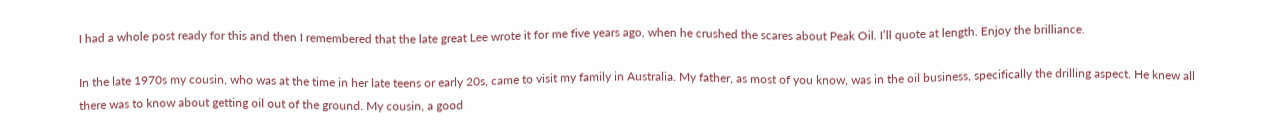I had a whole post ready for this and then I remembered that the late great Lee wrote it for me five years ago, when he crushed the scares about Peak Oil. I’ll quote at length. Enjoy the brilliance.

In the late 1970s my cousin, who was at the time in her late teens or early 20s, came to visit my family in Australia. My father, as most of you know, was in the oil business, specifically the drilling aspect. He knew all there was to know about getting oil out of the ground. My cousin, a good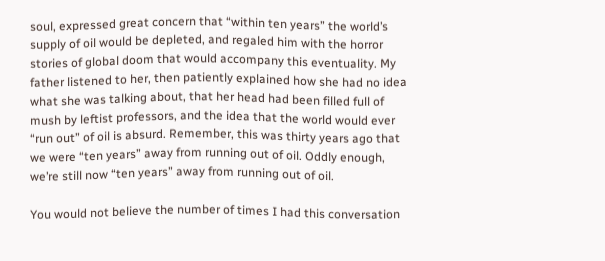soul, expressed great concern that “within ten years” the world’s supply of oil would be depleted, and regaled him with the horror stories of global doom that would accompany this eventuality. My father listened to her, then patiently explained how she had no idea what she was talking about, that her head had been filled full of mush by leftist professors, and the idea that the world would ever “run out” of oil is absurd. Remember, this was thirty years ago that we were “ten years” away from running out of oil. Oddly enough, we’re still now “ten years” away from running out of oil.

You would not believe the number of times I had this conversation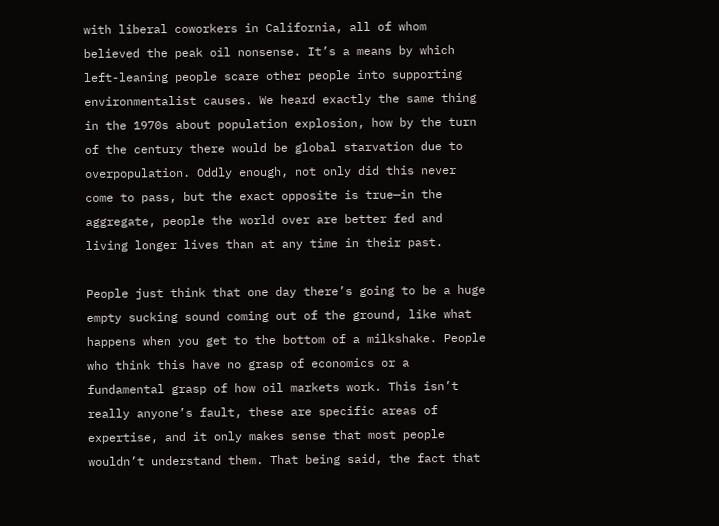with liberal coworkers in California, all of whom believed the peak oil nonsense. It’s a means by which left-leaning people scare other people into supporting environmentalist causes. We heard exactly the same thing in the 1970s about population explosion, how by the turn of the century there would be global starvation due to overpopulation. Oddly enough, not only did this never come to pass, but the exact opposite is true—in the aggregate, people the world over are better fed and living longer lives than at any time in their past.

People just think that one day there’s going to be a huge empty sucking sound coming out of the ground, like what happens when you get to the bottom of a milkshake. People who think this have no grasp of economics or a fundamental grasp of how oil markets work. This isn’t really anyone’s fault, these are specific areas of expertise, and it only makes sense that most people wouldn’t understand them. That being said, the fact that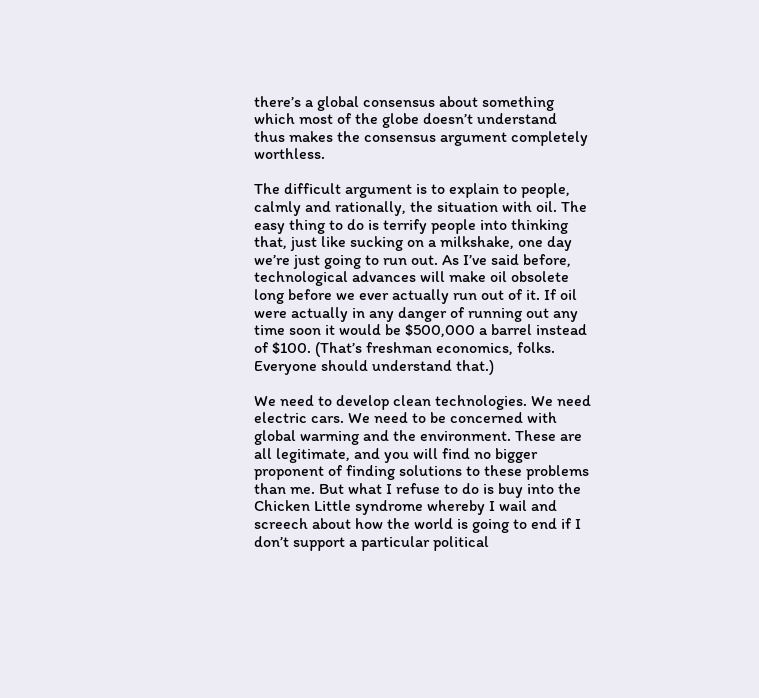there’s a global consensus about something which most of the globe doesn’t understand thus makes the consensus argument completely worthless.

The difficult argument is to explain to people, calmly and rationally, the situation with oil. The easy thing to do is terrify people into thinking that, just like sucking on a milkshake, one day we’re just going to run out. As I’ve said before, technological advances will make oil obsolete long before we ever actually run out of it. If oil were actually in any danger of running out any time soon it would be $500,000 a barrel instead of $100. (That’s freshman economics, folks. Everyone should understand that.)

We need to develop clean technologies. We need electric cars. We need to be concerned with global warming and the environment. These are all legitimate, and you will find no bigger proponent of finding solutions to these problems than me. But what I refuse to do is buy into the Chicken Little syndrome whereby I wail and screech about how the world is going to end if I don’t support a particular political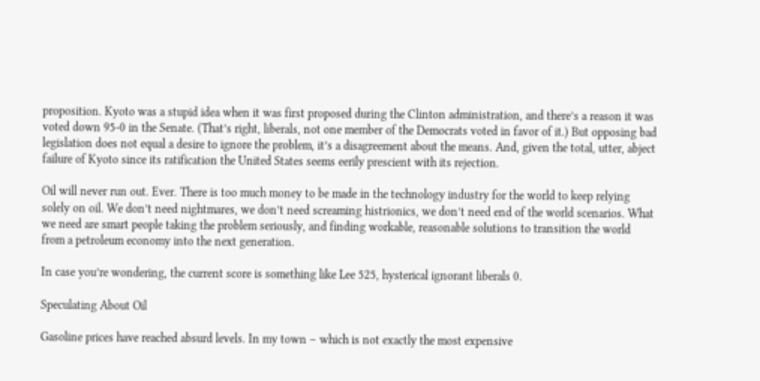proposition. Kyoto was a stupid idea when it was first proposed during the Clinton administration, and there’s a reason it was voted down 95-0 in the Senate. (That’s right, liberals, not one member of the Democrats voted in favor of it.) But opposing bad legislation does not equal a desire to ignore the problem, it’s a disagreement about the means. And, given the total, utter, abject failure of Kyoto since its ratification the United States seems eerily prescient with its rejection.

Oil will never run out. Ever. There is too much money to be made in the technology industry for the world to keep relying solely on oil. We don’t need nightmares, we don’t need screaming histrionics, we don’t need end of the world scenarios. What we need are smart people taking the problem seriously, and finding workable, reasonable solutions to transition the world from a petroleum economy into the next generation.

In case you’re wondering, the current score is something like Lee 525, hysterical ignorant liberals 0.

Speculating About Oil

Gasoline prices have reached absurd levels. In my town – which is not exactly the most expensive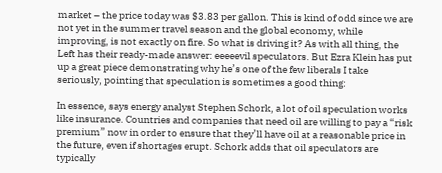market – the price today was $3.83 per gallon. This is kind of odd since we are not yet in the summer travel season and the global economy, while improving, is not exactly on fire. So what is driving it? As with all thing, the Left has their ready-made answer: eeeeevil speculators. But Ezra Klein has put up a great piece demonstrating why he’s one of the few liberals I take seriously, pointing that speculation is sometimes a good thing:

In essence, says energy analyst Stephen Schork, a lot of oil speculation works like insurance. Countries and companies that need oil are willing to pay a “risk premium” now in order to ensure that they’ll have oil at a reasonable price in the future, even if shortages erupt. Schork adds that oil speculators are typically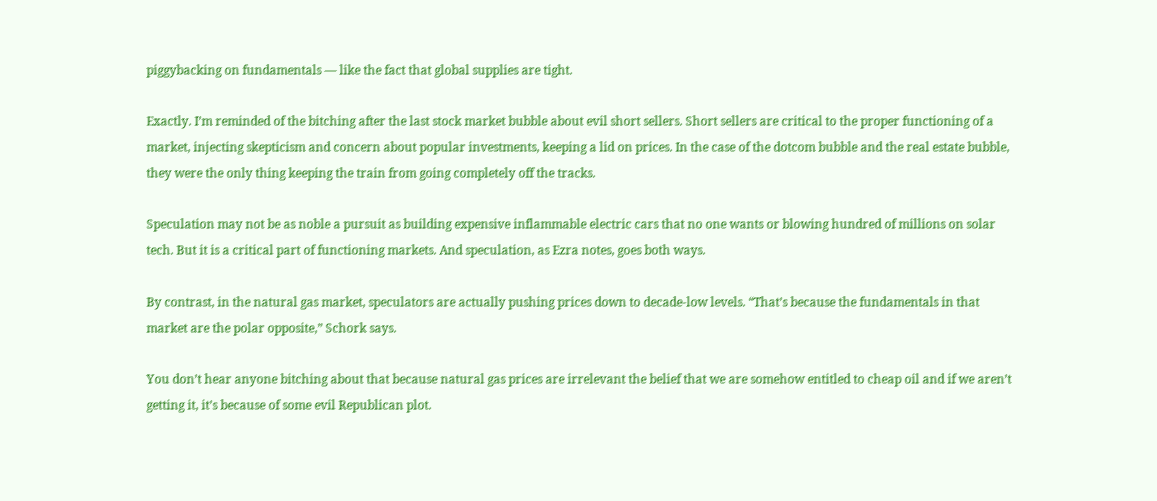piggybacking on fundamentals — like the fact that global supplies are tight.

Exactly. I’m reminded of the bitching after the last stock market bubble about evil short sellers. Short sellers are critical to the proper functioning of a market, injecting skepticism and concern about popular investments, keeping a lid on prices. In the case of the dotcom bubble and the real estate bubble, they were the only thing keeping the train from going completely off the tracks.

Speculation may not be as noble a pursuit as building expensive inflammable electric cars that no one wants or blowing hundred of millions on solar tech. But it is a critical part of functioning markets. And speculation, as Ezra notes, goes both ways.

By contrast, in the natural gas market, speculators are actually pushing prices down to decade-low levels. “That’s because the fundamentals in that market are the polar opposite,” Schork says.

You don’t hear anyone bitching about that because natural gas prices are irrelevant the belief that we are somehow entitled to cheap oil and if we aren’t getting it, it’s because of some evil Republican plot.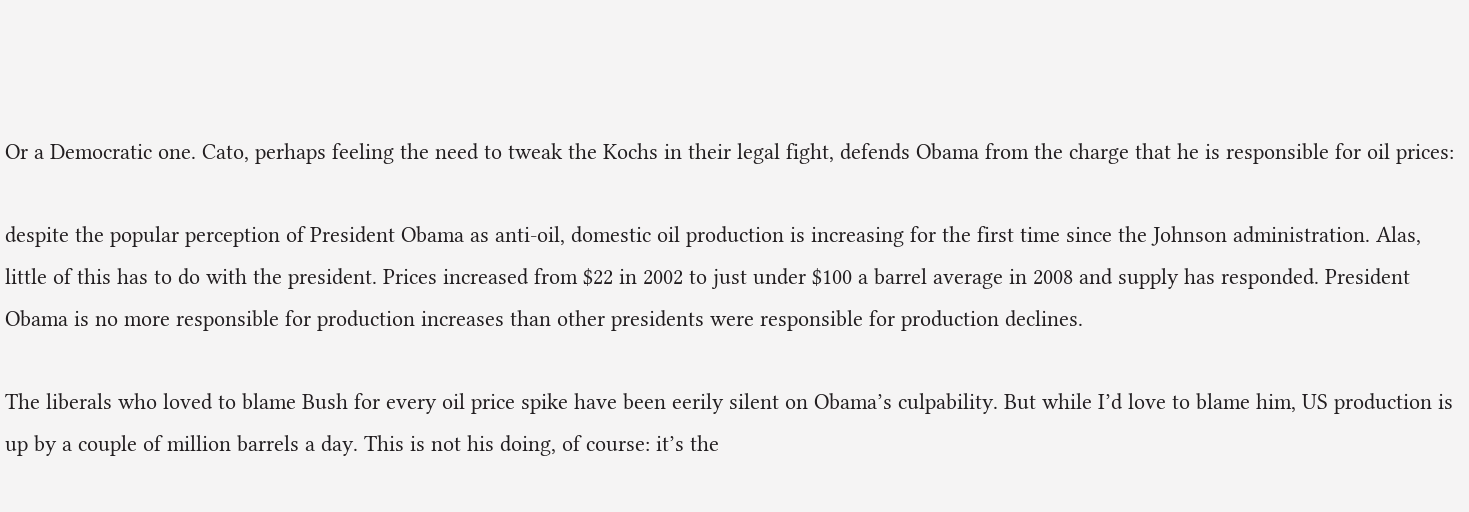Or a Democratic one. Cato, perhaps feeling the need to tweak the Kochs in their legal fight, defends Obama from the charge that he is responsible for oil prices:

despite the popular perception of President Obama as anti-oil, domestic oil production is increasing for the first time since the Johnson administration. Alas, little of this has to do with the president. Prices increased from $22 in 2002 to just under $100 a barrel average in 2008 and supply has responded. President Obama is no more responsible for production increases than other presidents were responsible for production declines.

The liberals who loved to blame Bush for every oil price spike have been eerily silent on Obama’s culpability. But while I’d love to blame him, US production is up by a couple of million barrels a day. This is not his doing, of course: it’s the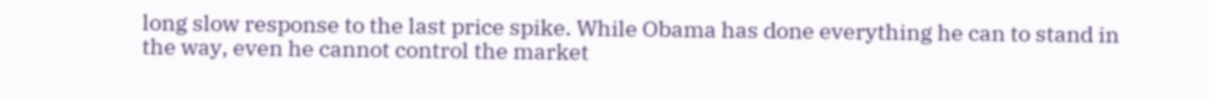long slow response to the last price spike. While Obama has done everything he can to stand in the way, even he cannot control the market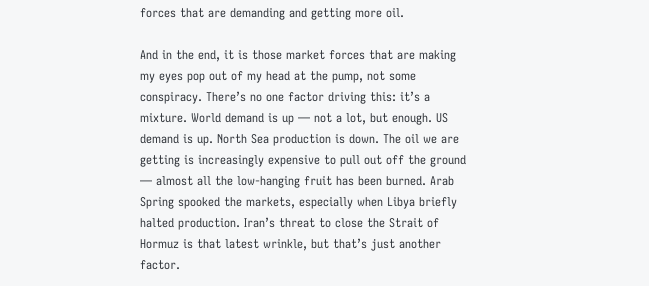forces that are demanding and getting more oil.

And in the end, it is those market forces that are making my eyes pop out of my head at the pump, not some conspiracy. There’s no one factor driving this: it’s a mixture. World demand is up — not a lot, but enough. US demand is up. North Sea production is down. The oil we are getting is increasingly expensive to pull out off the ground — almost all the low-hanging fruit has been burned. Arab Spring spooked the markets, especially when Libya briefly halted production. Iran’s threat to close the Strait of Hormuz is that latest wrinkle, but that’s just another factor.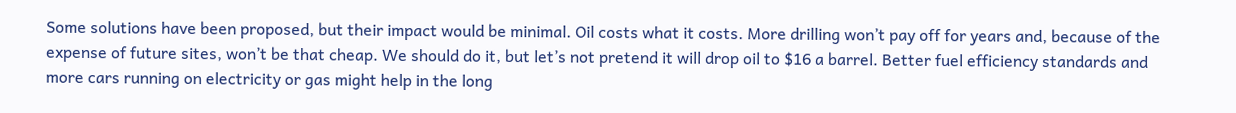Some solutions have been proposed, but their impact would be minimal. Oil costs what it costs. More drilling won’t pay off for years and, because of the expense of future sites, won’t be that cheap. We should do it, but let’s not pretend it will drop oil to $16 a barrel. Better fuel efficiency standards and more cars running on electricity or gas might help in the long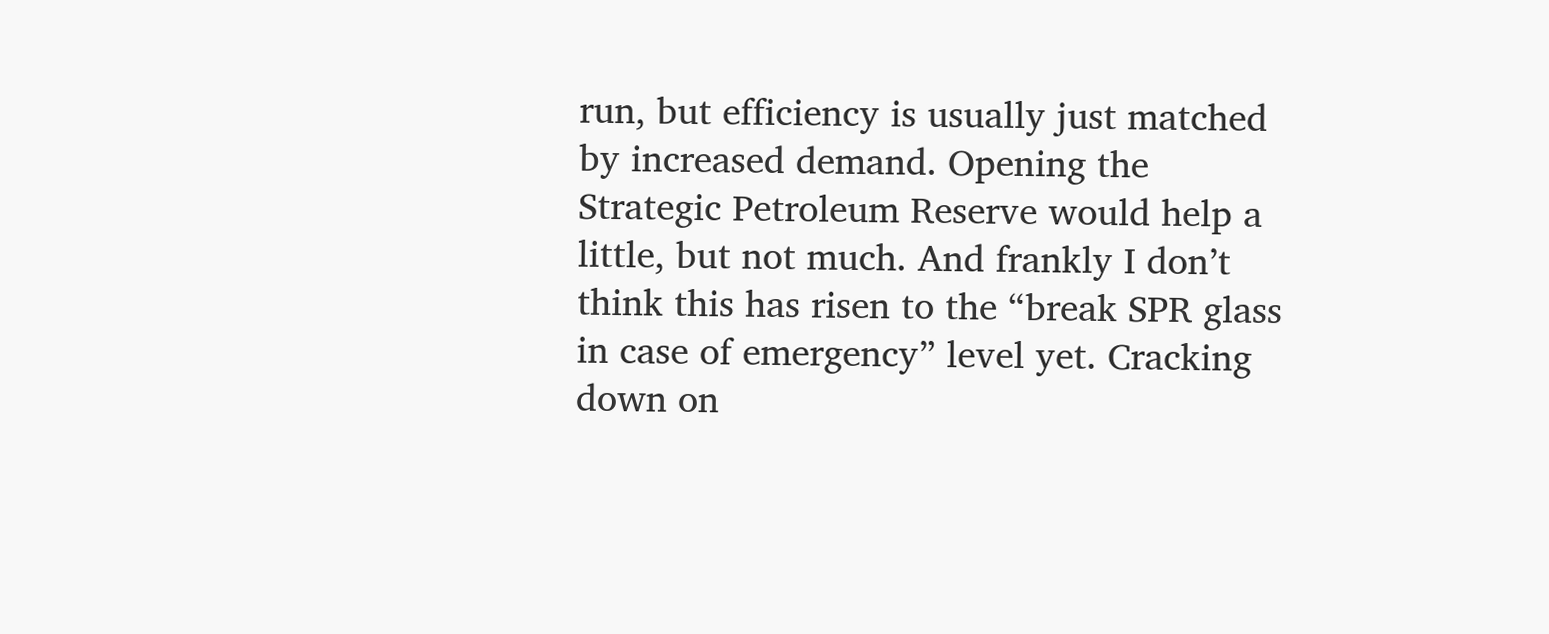run, but efficiency is usually just matched by increased demand. Opening the Strategic Petroleum Reserve would help a little, but not much. And frankly I don’t think this has risen to the “break SPR glass in case of emergency” level yet. Cracking down on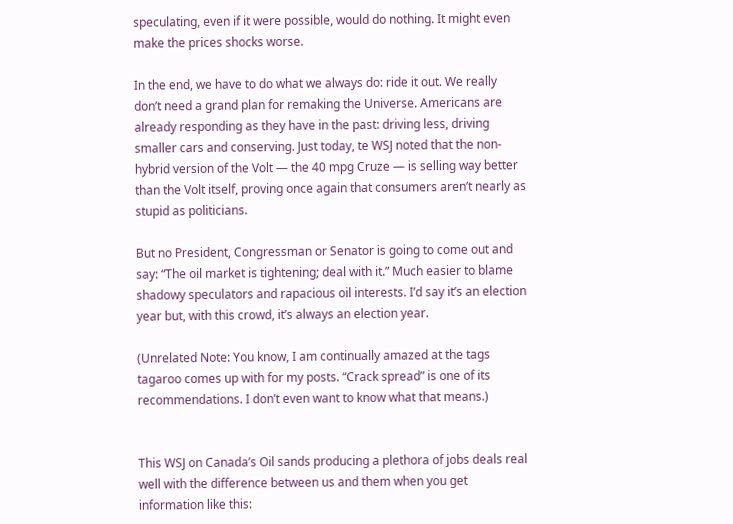speculating, even if it were possible, would do nothing. It might even make the prices shocks worse.

In the end, we have to do what we always do: ride it out. We really don’t need a grand plan for remaking the Universe. Americans are already responding as they have in the past: driving less, driving smaller cars and conserving. Just today, te WSJ noted that the non-hybrid version of the Volt — the 40 mpg Cruze — is selling way better than the Volt itself, proving once again that consumers aren’t nearly as stupid as politicians.

But no President, Congressman or Senator is going to come out and say: “The oil market is tightening; deal with it.” Much easier to blame shadowy speculators and rapacious oil interests. I’d say it’s an election year but, with this crowd, it’s always an election year.

(Unrelated Note: You know, I am continually amazed at the tags tagaroo comes up with for my posts. “Crack spread” is one of its recommendations. I don’t even want to know what that means.)


This WSJ on Canada’s Oil sands producing a plethora of jobs deals real well with the difference between us and them when you get information like this: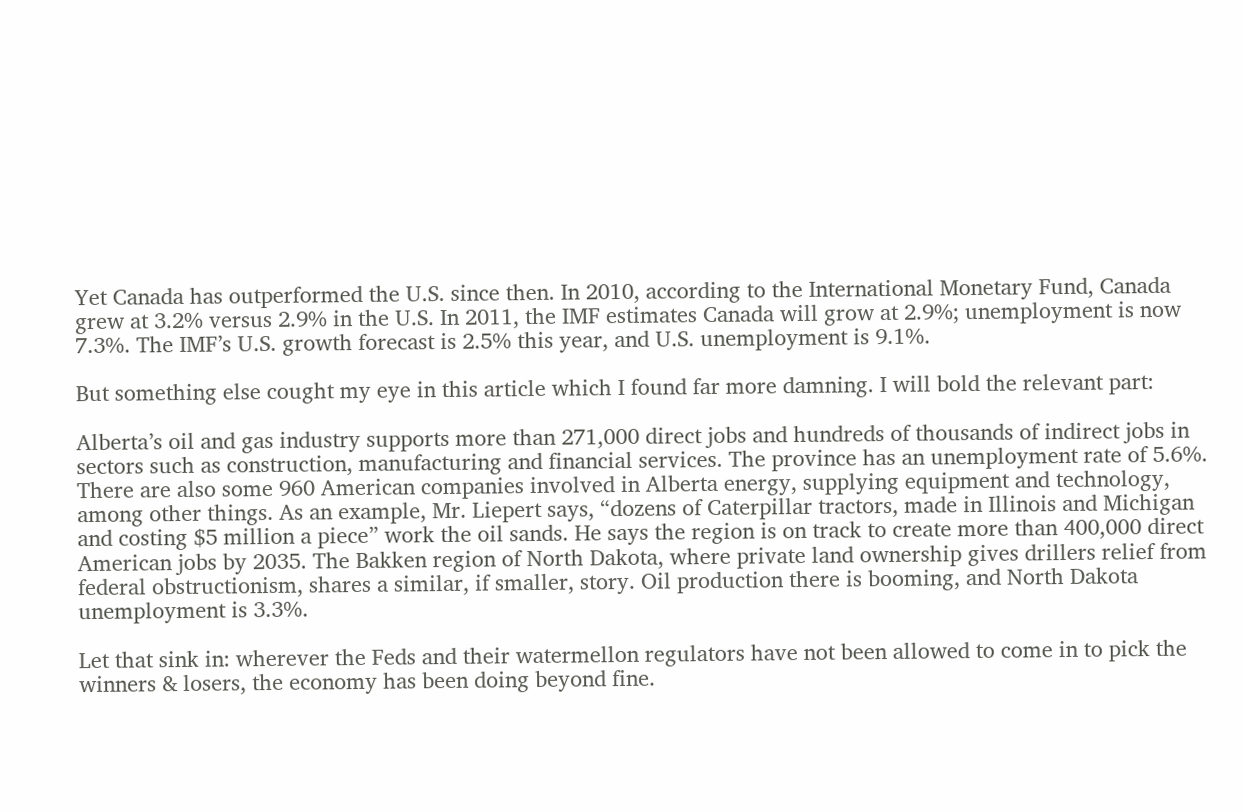Yet Canada has outperformed the U.S. since then. In 2010, according to the International Monetary Fund, Canada grew at 3.2% versus 2.9% in the U.S. In 2011, the IMF estimates Canada will grow at 2.9%; unemployment is now 7.3%. The IMF’s U.S. growth forecast is 2.5% this year, and U.S. unemployment is 9.1%.

But something else cought my eye in this article which I found far more damning. I will bold the relevant part:

Alberta’s oil and gas industry supports more than 271,000 direct jobs and hundreds of thousands of indirect jobs in sectors such as construction, manufacturing and financial services. The province has an unemployment rate of 5.6%. There are also some 960 American companies involved in Alberta energy, supplying equipment and technology, among other things. As an example, Mr. Liepert says, “dozens of Caterpillar tractors, made in Illinois and Michigan and costing $5 million a piece” work the oil sands. He says the region is on track to create more than 400,000 direct American jobs by 2035. The Bakken region of North Dakota, where private land ownership gives drillers relief from federal obstructionism, shares a similar, if smaller, story. Oil production there is booming, and North Dakota unemployment is 3.3%.

Let that sink in: wherever the Feds and their watermellon regulators have not been allowed to come in to pick the winners & losers, the economy has been doing beyond fine.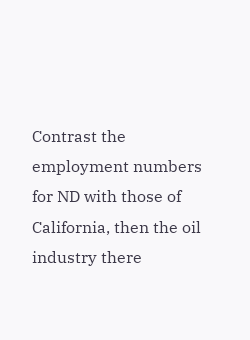Contrast the employment numbers for ND with those of California, then the oil industry there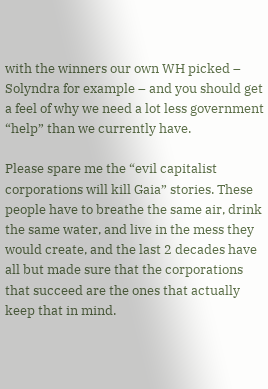with the winners our own WH picked – Solyndra for example – and you should get a feel of why we need a lot less government “help” than we currently have.

Please spare me the “evil capitalist corporations will kill Gaia” stories. These people have to breathe the same air, drink the same water, and live in the mess they would create, and the last 2 decades have all but made sure that the corporations that succeed are the ones that actually keep that in mind.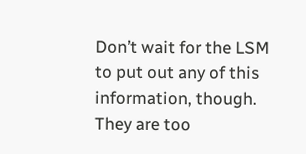Don’t wait for the LSM to put out any of this information, though. They are too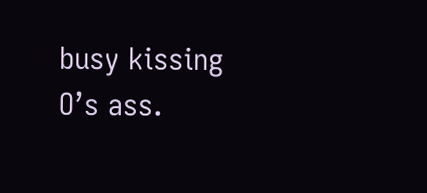busy kissing O’s ass.